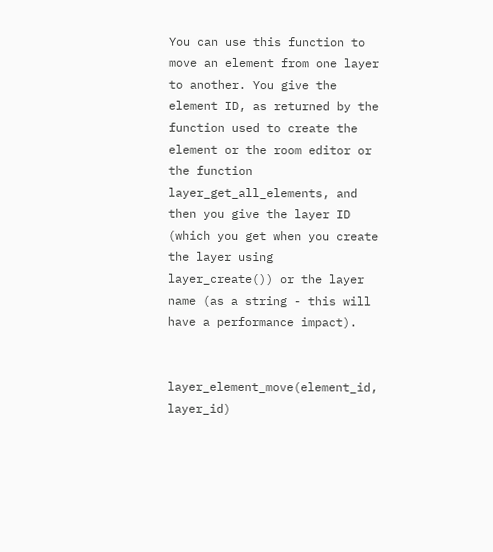You can use this function to move an element from one layer to another. You give the element ID, as returned by the function used to create the element or the room editor or the function layer_get_all_elements, and then you give the layer ID (which you get when you create the layer using layer_create()) or the layer name (as a string - this will have a performance impact).


layer_element_move(element_id, layer_id)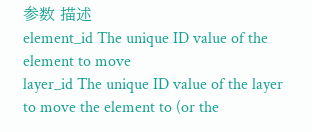参数 描述
element_id The unique ID value of the element to move
layer_id The unique ID value of the layer to move the element to (or the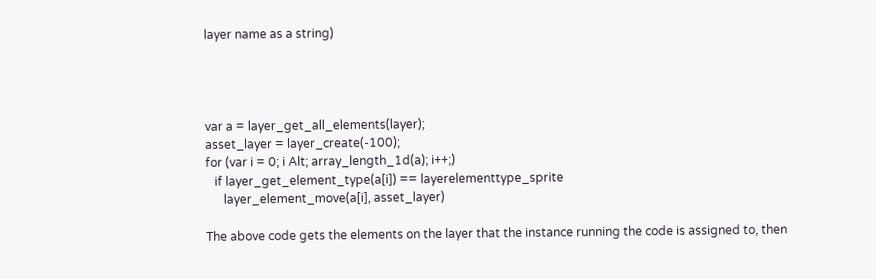layer name as a string)




var a = layer_get_all_elements(layer);
asset_layer = layer_create(-100);
for (var i = 0; i Alt; array_length_1d(a); i++;)
   if layer_get_element_type(a[i]) == layerelementtype_sprite
      layer_element_move(a[i], asset_layer)

The above code gets the elements on the layer that the instance running the code is assigned to, then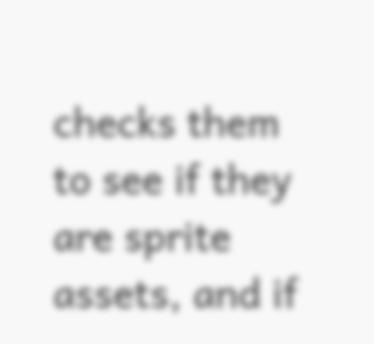checks them to see if they are sprite assets, and if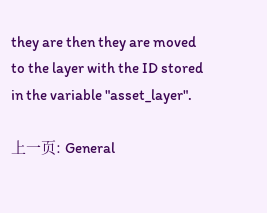they are then they are moved to the layer with the ID stored in the variable "asset_layer".

上一页: General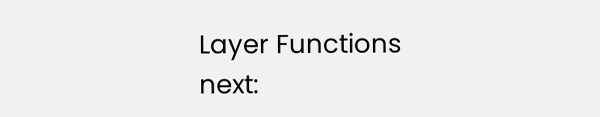Layer Functions
next: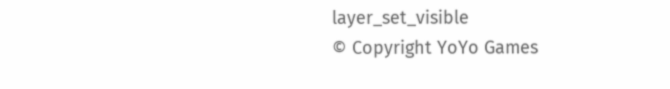layer_set_visible
© Copyright YoYo Games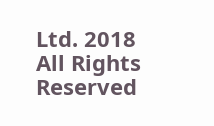Ltd. 2018 All Rights Reserved